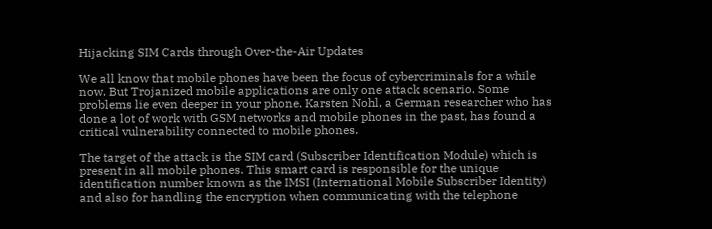Hijacking SIM Cards through Over-the-Air Updates

We all know that mobile phones have been the focus of cybercriminals for a while now. But Trojanized mobile applications are only one attack scenario. Some problems lie even deeper in your phone. Karsten Nohl, a German researcher who has done a lot of work with GSM networks and mobile phones in the past, has found a critical vulnerability connected to mobile phones.

The target of the attack is the SIM card (Subscriber Identification Module) which is present in all mobile phones. This smart card is responsible for the unique identification number known as the IMSI (International Mobile Subscriber Identity) and also for handling the encryption when communicating with the telephone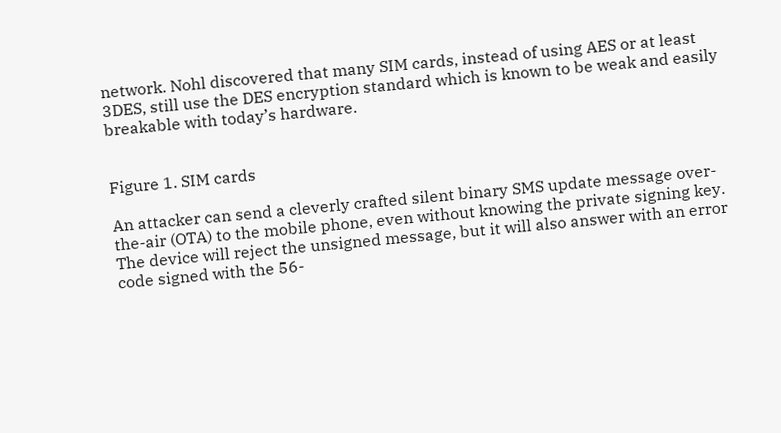network. Nohl discovered that many SIM cards, instead of using AES or at least 3DES, still use the DES encryption standard which is known to be weak and easily breakable with today’s hardware.


Figure 1. SIM cards

An attacker can send a cleverly crafted silent binary SMS update message over-the-air (OTA) to the mobile phone, even without knowing the private signing key. The device will reject the unsigned message, but it will also answer with an error code signed with the 56-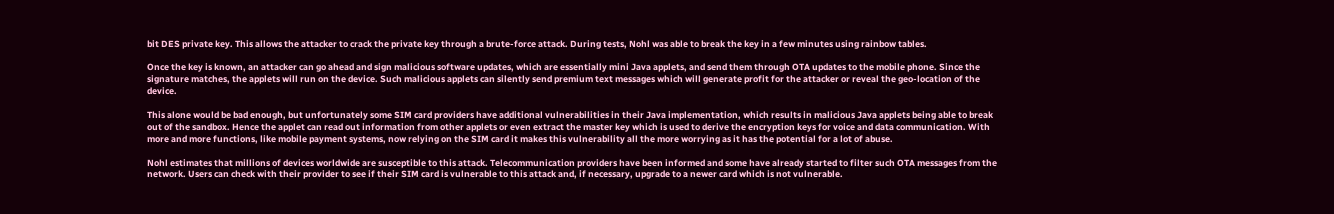bit DES private key. This allows the attacker to crack the private key through a brute-force attack. During tests, Nohl was able to break the key in a few minutes using rainbow tables.

Once the key is known, an attacker can go ahead and sign malicious software updates, which are essentially mini Java applets, and send them through OTA updates to the mobile phone. Since the signature matches, the applets will run on the device. Such malicious applets can silently send premium text messages which will generate profit for the attacker or reveal the geo-location of the device.

This alone would be bad enough, but unfortunately some SIM card providers have additional vulnerabilities in their Java implementation, which results in malicious Java applets being able to break out of the sandbox. Hence the applet can read out information from other applets or even extract the master key which is used to derive the encryption keys for voice and data communication. With more and more functions, like mobile payment systems, now relying on the SIM card it makes this vulnerability all the more worrying as it has the potential for a lot of abuse.

Nohl estimates that millions of devices worldwide are susceptible to this attack. Telecommunication providers have been informed and some have already started to filter such OTA messages from the network. Users can check with their provider to see if their SIM card is vulnerable to this attack and, if necessary, upgrade to a newer card which is not vulnerable.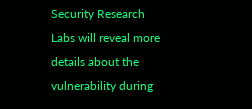Security Research Labs will reveal more details about the vulnerability during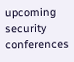upcoming security conferences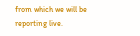from which we will be reporting live.